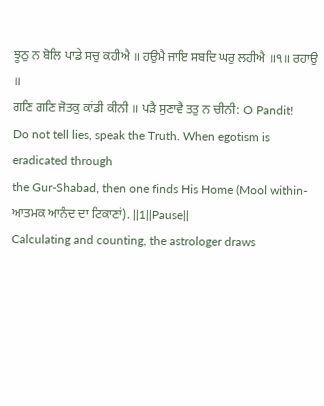ਝੂਠੁ ਨ ਬੋਲਿ ਪਾਡੇ ਸਚੁ ਕਹੀਐ ॥ ਹਉਮੈ ਜਾਇ ਸਬਦਿ ਘਰੁ ਲਹੀਐ ॥੧॥ ਰਹਾਉ ॥
ਗਣਿ ਗਣਿ ਜੋਤਕੁ ਕਾਂਡੀ ਕੀਨੀ ॥ ਪੜੈ ਸੁਣਾਵੈ ਤਤੁ ਨ ਚੀਨੀ: O Pandit!
Do not tell lies, speak the Truth. When egotism is eradicated through
the Gur-Shabad, then one finds His Home (Mool within-ਆਤਮਕ ਆਨੰਦ ਦਾ ਟਿਕਾਣਾਂ). ||1||Pause||
Calculating and counting, the astrologer draws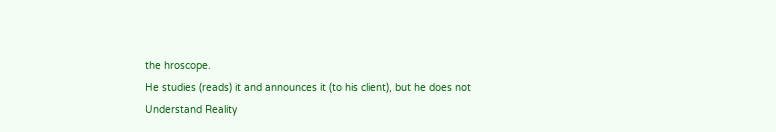the hroscope.
He studies (reads) it and announces it (to his client), but he does not
Understand Reality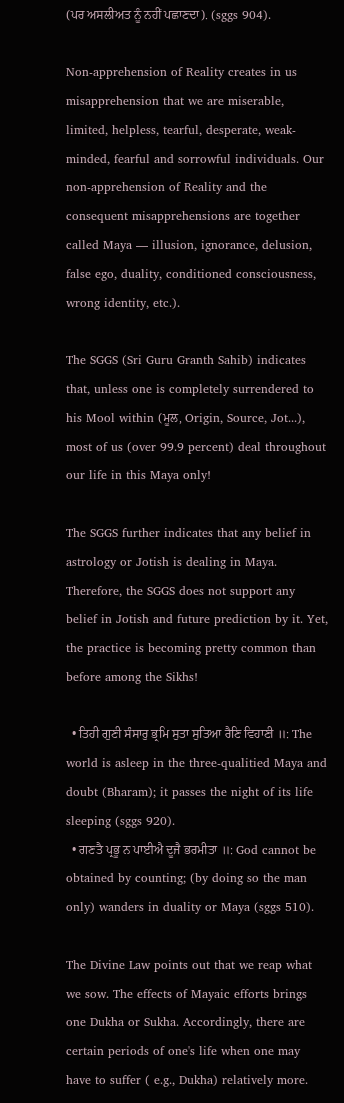(ਪਰ ਅਸਲੀਅਤ ਨੂੰ ਨਹੀਂ ਪਛਾਣਦਾ). (sggs 904).

Non-apprehension of Reality creates in us misapprehension that we are miserable, limited, helpless, tearful, desperate, weak-minded, fearful and sorrowful individuals. Our non-apprehension of Reality and the consequent misapprehensions are together called Maya — illusion, ignorance, delusion, false ego, duality, conditioned consciousness, wrong identity, etc.).

The SGGS (Sri Guru Granth Sahib) indicates that, unless one is completely surrendered to his Mool within (ਮੂਲ, Origin, Source, Jot...), most of us (over 99.9 percent) deal throughout our life in this Maya only!

The SGGS further indicates that any belief in astrology or Jotish is dealing in Maya. Therefore, the SGGS does not support any belief in Jotish and future prediction by it. Yet, the practice is becoming pretty common than before among the Sikhs!

  • ਤਿਹੀ ਗੁਣੀ ਸੰਸਾਰੁ ਭ੍ਰਮਿ ਸੁਤਾ ਸੁਤਿਆ ਰੈਣਿ ਵਿਹਾਣੀ ॥: The world is asleep in the three-qualitied Maya and doubt (Bharam); it passes the night of its life sleeping (sggs 920).
  • ਗਣਤੈ ਪ੍ਰਭੂ ਨ ਪਾਈਐ ਦੂਜੈ ਭਰਮੀਤਾ ॥: God cannot be obtained by counting; (by doing so the man only) wanders in duality or Maya (sggs 510).

The Divine Law points out that we reap what we sow. The effects of Mayaic efforts brings one Dukha or Sukha. Accordingly, there are certain periods of one's life when one may have to suffer ( e.g., Dukha) relatively more.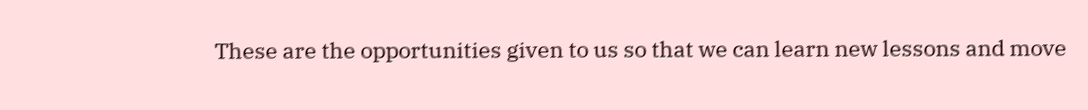These are the opportunities given to us so that we can learn new lessons and move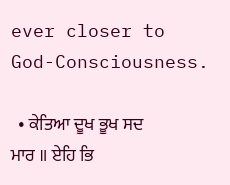ever closer to God-Consciousness.

  • ਕੇਤਿਆ ਦੂਖ ਭੂਖ ਸਦ ਮਾਰ ॥ ਏਹਿ ਭਿ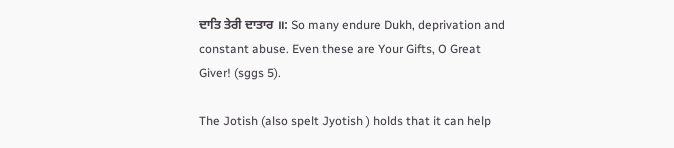ਦਾਤਿ ਤੇਰੀ ਦਾਤਾਰ ॥: So many endure Dukh, deprivation and constant abuse. Even these are Your Gifts, O Great Giver! (sggs 5).

The Jotish (also spelt Jyotish ) holds that it can help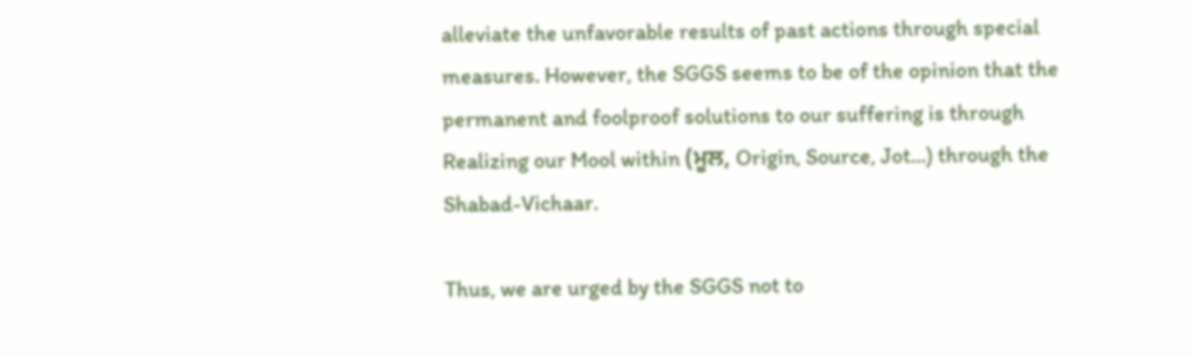alleviate the unfavorable results of past actions through special measures. However, the SGGS seems to be of the opinion that the permanent and foolproof solutions to our suffering is through Realizing our Mool within (ਮੂਲ, Origin, Source, Jot...) through the Shabad-Vichaar.

Thus, we are urged by the SGGS not to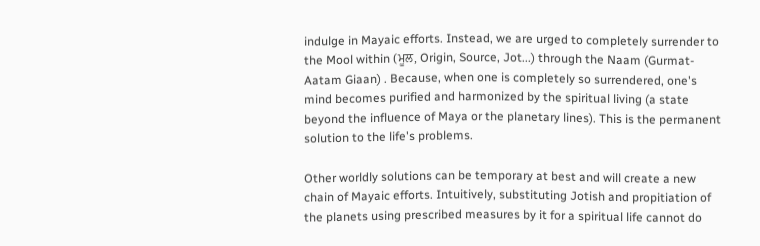indulge in Mayaic efforts. Instead, we are urged to completely surrender to the Mool within (ਮੂਲ, Origin, Source, Jot...) through the Naam (Gurmat-Aatam Giaan) . Because, when one is completely so surrendered, one's mind becomes purified and harmonized by the spiritual living (a state beyond the influence of Maya or the planetary lines). This is the permanent solution to the life's problems.

Other worldly solutions can be temporary at best and will create a new chain of Mayaic efforts. Intuitively, substituting Jotish and propitiation of the planets using prescribed measures by it for a spiritual life cannot do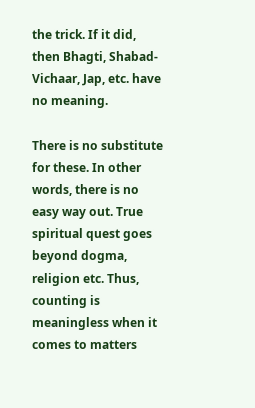the trick. If it did, then Bhagti, Shabad-Vichaar, Jap, etc. have no meaning.

There is no substitute for these. In other words, there is no easy way out. True spiritual quest goes beyond dogma, religion etc. Thus, counting is meaningless when it comes to matters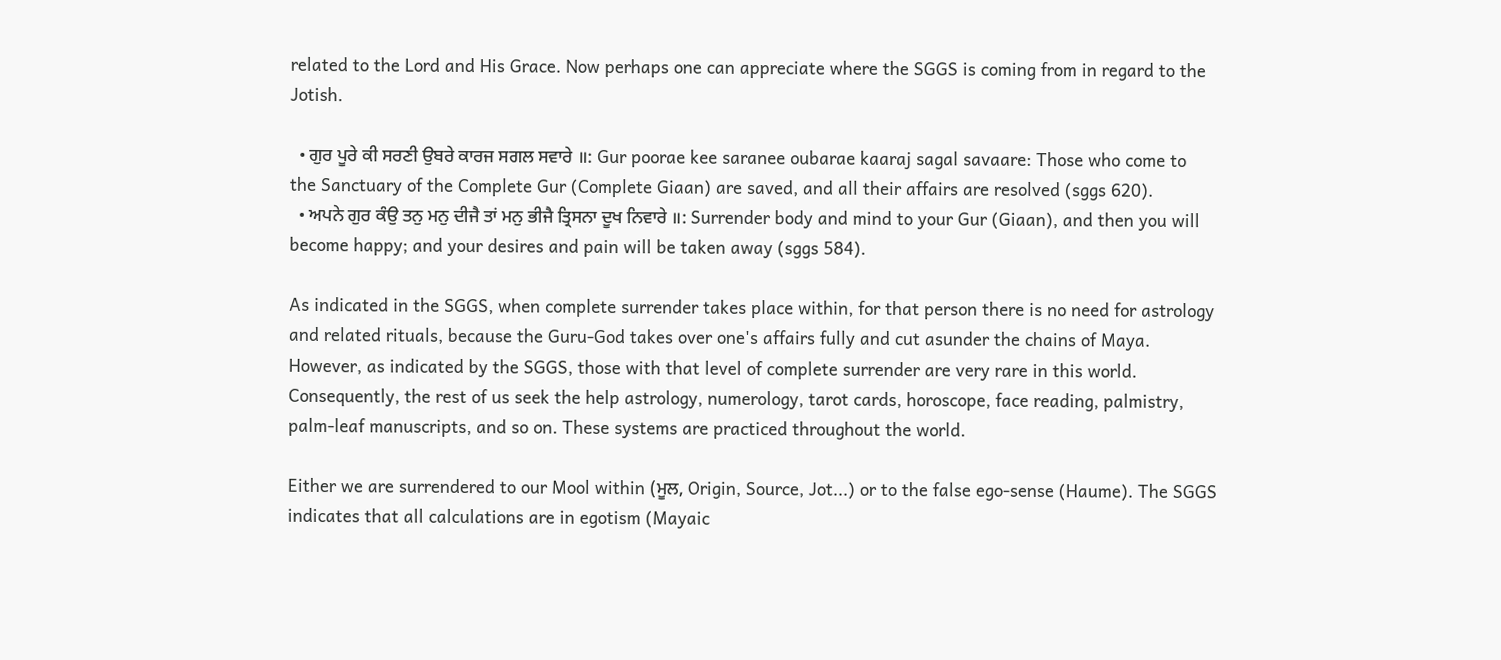related to the Lord and His Grace. Now perhaps one can appreciate where the SGGS is coming from in regard to the Jotish.

  • ਗੁਰ ਪੂਰੇ ਕੀ ਸਰਣੀ ਉਬਰੇ ਕਾਰਜ ਸਗਲ ਸਵਾਰੇ ॥: Gur poorae kee saranee oubarae kaaraj sagal savaare: Those who come to the Sanctuary of the Complete Gur (Complete Giaan) are saved, and all their affairs are resolved (sggs 620).
  • ਅਪਨੇ ਗੁਰ ਕੰਉ ਤਨੁ ਮਨੁ ਦੀਜੈ ਤਾਂ ਮਨੁ ਭੀਜੈ ਤ੍ਰਿਸਨਾ ਦੂਖ ਨਿਵਾਰੇ ॥: Surrender body and mind to your Gur (Giaan), and then you will become happy; and your desires and pain will be taken away (sggs 584).

As indicated in the SGGS, when complete surrender takes place within, for that person there is no need for astrology and related rituals, because the Guru-God takes over one's affairs fully and cut asunder the chains of Maya. However, as indicated by the SGGS, those with that level of complete surrender are very rare in this world. Consequently, the rest of us seek the help astrology, numerology, tarot cards, horoscope, face reading, palmistry, palm-leaf manuscripts, and so on. These systems are practiced throughout the world.

Either we are surrendered to our Mool within (ਮੂਲ, Origin, Source, Jot...) or to the false ego-sense (Haume). The SGGS indicates that all calculations are in egotism (Mayaic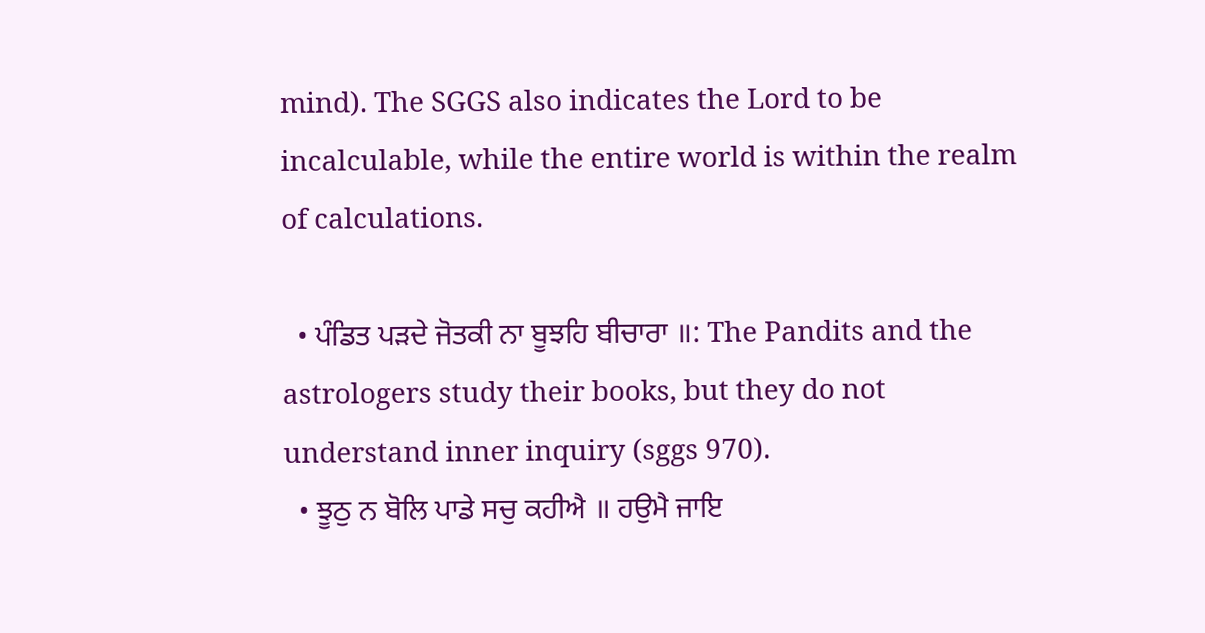mind). The SGGS also indicates the Lord to be incalculable, while the entire world is within the realm of calculations.

  • ਪੰਡਿਤ ਪੜਦੇ ਜੋਤਕੀ ਨਾ ਬੂਝਹਿ ਬੀਚਾਰਾ ॥: The Pandits and the astrologers study their books, but they do not understand inner inquiry (sggs 970).
  • ਝੂਠੁ ਨ ਬੋਲਿ ਪਾਡੇ ਸਚੁ ਕਹੀਐ ॥ ਹਉਮੈ ਜਾਇ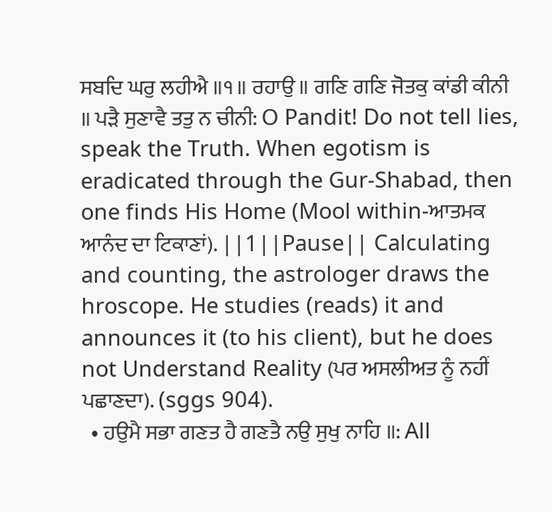ਸਬਦਿ ਘਰੁ ਲਹੀਐ ॥੧॥ ਰਹਾਉ ॥ ਗਣਿ ਗਣਿ ਜੋਤਕੁ ਕਾਂਡੀ ਕੀਨੀ ॥ ਪੜੈ ਸੁਣਾਵੈ ਤਤੁ ਨ ਚੀਨੀ: O Pandit! Do not tell lies, speak the Truth. When egotism is eradicated through the Gur-Shabad, then one finds His Home (Mool within-ਆਤਮਕ ਆਨੰਦ ਦਾ ਟਿਕਾਣਾਂ). ||1||Pause|| Calculating and counting, the astrologer draws the hroscope. He studies (reads) it and announces it (to his client), but he does not Understand Reality (ਪਰ ਅਸਲੀਅਤ ਨੂੰ ਨਹੀਂ ਪਛਾਣਦਾ). (sggs 904).
  • ਹਉਮੈ ਸਭਾ ਗਣਤ ਹੈ ਗਣਤੈ ਨਉ ਸੁਖੁ ਨਾਹਿ ॥: All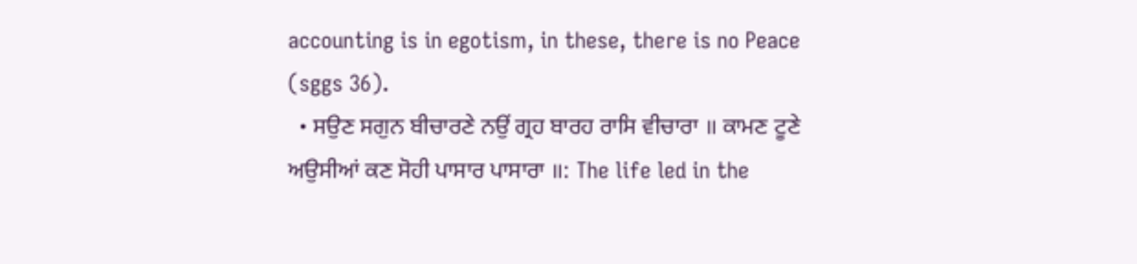accounting is in egotism, in these, there is no Peace (sggs 36).
  • ਸਉਣ ਸਗੁਨ ਬੀਚਾਰਣੇ ਨਉਂ ਗ੍ਰਹ ਬਾਰਹ ਰਾਸਿ ਵੀਚਾਰਾ ॥ ਕਾਮਣ ਟੂਣੇ ਅਉਸੀਆਂ ਕਣ ਸੋਹੀ ਪਾਸਾਰ ਪਾਸਾਰਾ ॥: The life led in the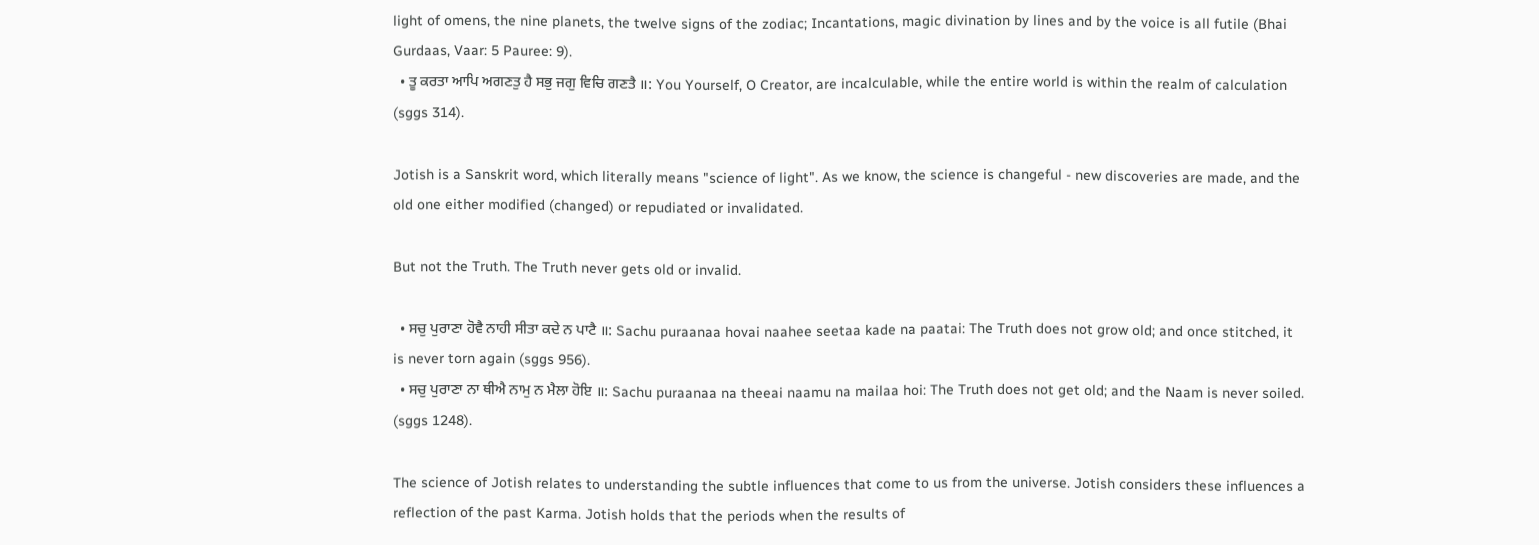light of omens, the nine planets, the twelve signs of the zodiac; Incantations, magic divination by lines and by the voice is all futile (Bhai Gurdaas, Vaar: 5 Pauree: 9).
  • ਤੂ ਕਰਤਾ ਆਪਿ ਅਗਣਤੁ ਹੈ ਸਭੁ ਜਗੁ ਵਿਚਿ ਗਣਤੈ ॥: You Yourself, O Creator, are incalculable, while the entire world is within the realm of calculation (sggs 314).

Jotish is a Sanskrit word, which literally means "science of light". As we know, the science is changeful - new discoveries are made, and the old one either modified (changed) or repudiated or invalidated.

But not the Truth. The Truth never gets old or invalid.

  • ਸਚੁ ਪੁਰਾਣਾ ਹੋਵੈ ਨਾਹੀ ਸੀਤਾ ਕਦੇ ਨ ਪਾਟੈ ॥: Sachu puraanaa hovai naahee seetaa kade na paatai: The Truth does not grow old; and once stitched, it is never torn again (sggs 956).
  • ਸਚੁ ਪੁਰਾਣਾ ਨਾ ਥੀਐ ਨਾਮੁ ਨ ਮੈਲਾ ਹੋਇ ॥: Sachu puraanaa na theeai naamu na mailaa hoi: The Truth does not get old; and the Naam is never soiled. (sggs 1248).

The science of Jotish relates to understanding the subtle influences that come to us from the universe. Jotish considers these influences a reflection of the past Karma. Jotish holds that the periods when the results of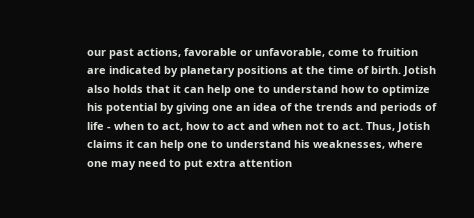our past actions, favorable or unfavorable, come to fruition are indicated by planetary positions at the time of birth. Jotish also holds that it can help one to understand how to optimize his potential by giving one an idea of the trends and periods of life - when to act, how to act and when not to act. Thus, Jotish claims it can help one to understand his weaknesses, where one may need to put extra attention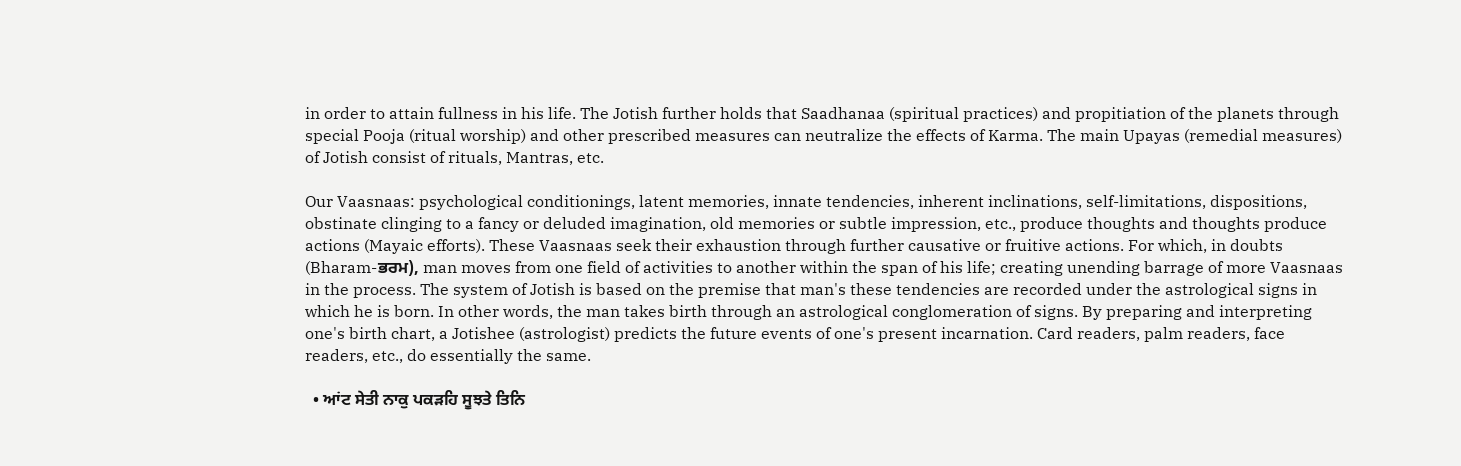in order to attain fullness in his life. The Jotish further holds that Saadhanaa (spiritual practices) and propitiation of the planets through special Pooja (ritual worship) and other prescribed measures can neutralize the effects of Karma. The main Upayas (remedial measures) of Jotish consist of rituals, Mantras, etc.

Our Vaasnaas: psychological conditionings, latent memories, innate tendencies, inherent inclinations, self-limitations, dispositions, obstinate clinging to a fancy or deluded imagination, old memories or subtle impression, etc., produce thoughts and thoughts produce actions (Mayaic efforts). These Vaasnaas seek their exhaustion through further causative or fruitive actions. For which, in doubts (Bharam-ਭਰਮ), man moves from one field of activities to another within the span of his life; creating unending barrage of more Vaasnaas in the process. The system of Jotish is based on the premise that man's these tendencies are recorded under the astrological signs in which he is born. In other words, the man takes birth through an astrological conglomeration of signs. By preparing and interpreting one's birth chart, a Jotishee (astrologist) predicts the future events of one's present incarnation. Card readers, palm readers, face readers, etc., do essentially the same.

  • ਆਂਟ ਸੇਤੀ ਨਾਕੁ ਪਕੜਹਿ ਸੂਝਤੇ ਤਿਨਿ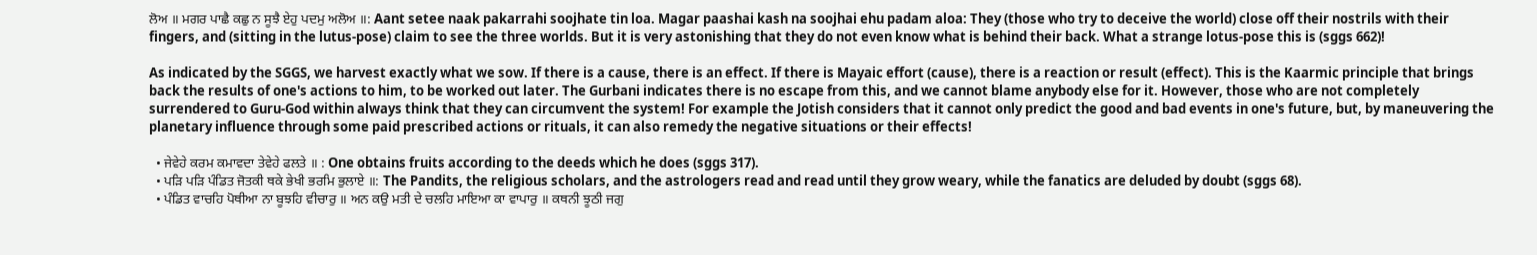ਲੋਅ ॥ ਮਗਰ ਪਾਛੈ ਕਛੁ ਨ ਸੂਝੈ ਏਹੁ ਪਦਮੁ ਅਲੋਅ ॥: Aant setee naak pakarrahi soojhate tin loa. Magar paashai kash na soojhai ehu padam aloa: They (those who try to deceive the world) close off their nostrils with their fingers, and (sitting in the lutus-pose) claim to see the three worlds. But it is very astonishing that they do not even know what is behind their back. What a strange lotus-pose this is (sggs 662)!

As indicated by the SGGS, we harvest exactly what we sow. If there is a cause, there is an effect. If there is Mayaic effort (cause), there is a reaction or result (effect). This is the Kaarmic principle that brings back the results of one's actions to him, to be worked out later. The Gurbani indicates there is no escape from this, and we cannot blame anybody else for it. However, those who are not completely surrendered to Guru-God within always think that they can circumvent the system! For example the Jotish considers that it cannot only predict the good and bad events in one's future, but, by maneuvering the planetary influence through some paid prescribed actions or rituals, it can also remedy the negative situations or their effects!

  • ਜੇਵੇਹੇ ਕਰਮ ਕਮਾਵਦਾ ਤੇਵੇਹੇ ਫਲਤੇ ॥ : One obtains fruits according to the deeds which he does (sggs 317).
  • ਪੜਿ ਪੜਿ ਪੰਡਿਤ ਜੋਤਕੀ ਥਕੇ ਭੇਖੀ ਭਰਮਿ ਭੁਲਾਏ ॥: The Pandits, the religious scholars, and the astrologers read and read until they grow weary, while the fanatics are deluded by doubt (sggs 68).
  • ਪੰਡਿਤ ਵਾਚਹਿ ਪੋਥੀਆ ਨਾ ਬੂਝਹਿ ਵੀਚਾਰੁ ॥ ਅਨ ਕਉ ਮਤੀ ਦੇ ਚਲਹਿ ਮਾਇਆ ਕਾ ਵਾਪਾਰੁ ॥ ਕਥਨੀ ਝੂਠੀ ਜਗੁ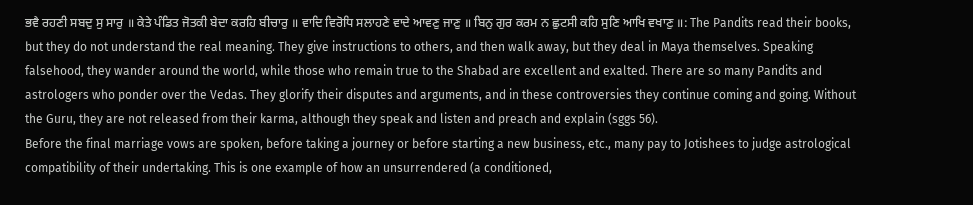ਭਵੈ ਰਹਣੀ ਸਬਦੁ ਸੁ ਸਾਰੁ ॥ ਕੇਤੇ ਪੰਡਿਤ ਜੋਤਕੀ ਬੇਦਾ ਕਰਹਿ ਬੀਚਾਰੁ ॥ ਵਾਦਿ ਵਿਰੋਧਿ ਸਲਾਹਣੇ ਵਾਦੇ ਆਵਣੁ ਜਾਣੁ ॥ ਬਿਨੁ ਗੁਰ ਕਰਮ ਨ ਛੁਟਸੀ ਕਹਿ ਸੁਣਿ ਆਖਿ ਵਖਾਣੁ ॥: The Pandits read their books, but they do not understand the real meaning. They give instructions to others, and then walk away, but they deal in Maya themselves. Speaking falsehood, they wander around the world, while those who remain true to the Shabad are excellent and exalted. There are so many Pandits and astrologers who ponder over the Vedas. They glorify their disputes and arguments, and in these controversies they continue coming and going. Without the Guru, they are not released from their karma, although they speak and listen and preach and explain (sggs 56).
Before the final marriage vows are spoken, before taking a journey or before starting a new business, etc., many pay to Jotishees to judge astrological compatibility of their undertaking. This is one example of how an unsurrendered (a conditioned,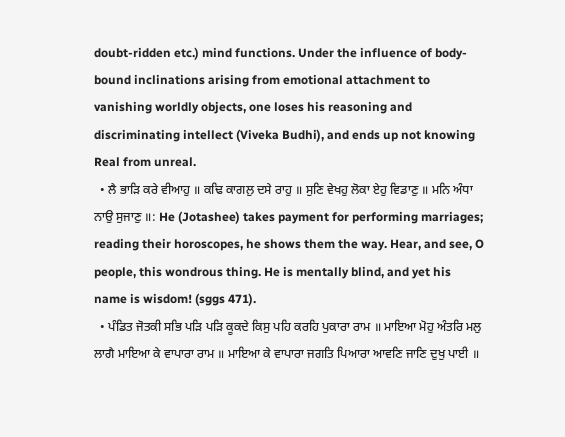doubt-ridden etc.) mind functions. Under the influence of body-bound inclinations arising from emotional attachment to vanishing worldly objects, one loses his reasoning and discriminating intellect (Viveka Budhi), and ends up not knowing Real from unreal.
  • ਲੈ ਭਾੜਿ ਕਰੇ ਵੀਆਹੁ ॥ ਕਢਿ ਕਾਗਲੁ ਦਸੇ ਰਾਹੁ ॥ ਸੁਣਿ ਵੇਖਹੁ ਲੋਕਾ ਏਹੁ ਵਿਡਾਣੁ ॥ ਮਨਿ ਅੰਧਾ ਨਾਉ ਸੁਜਾਣੁ ॥: He (Jotashee) takes payment for performing marriages; reading their horoscopes, he shows them the way. Hear, and see, O people, this wondrous thing. He is mentally blind, and yet his name is wisdom! (sggs 471).
  • ਪੰਡਿਤ ਜੋਤਕੀ ਸਭਿ ਪੜਿ ਪੜਿ ਕੂਕਦੇ ਕਿਸੁ ਪਹਿ ਕਰਹਿ ਪੁਕਾਰਾ ਰਾਮ ॥ ਮਾਇਆ ਮੋਹੁ ਅੰਤਰਿ ਮਲੁ ਲਾਗੈ ਮਾਇਆ ਕੇ ਵਾਪਾਰਾ ਰਾਮ ॥ ਮਾਇਆ ਕੇ ਵਾਪਾਰਾ ਜਗਤਿ ਪਿਆਰਾ ਆਵਣਿ ਜਾਣਿ ਦੁਖੁ ਪਾਈ ॥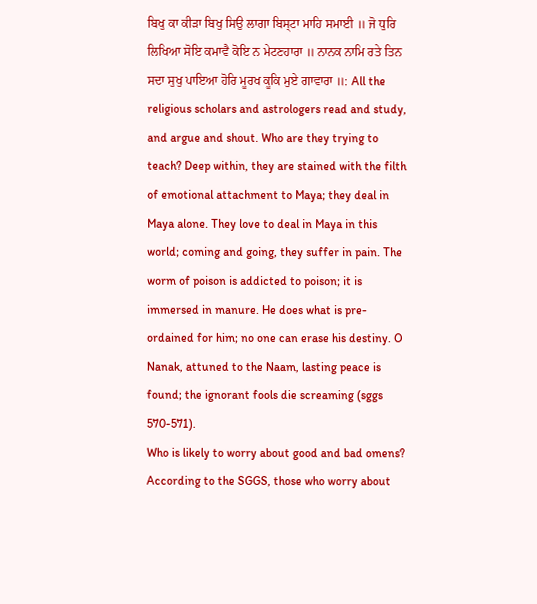ਬਿਖੁ ਕਾ ਕੀੜਾ ਬਿਖੁ ਸਿਉ ਲਾਗਾ ਬਿਸ੍ਟਾ ਮਾਹਿ ਸਮਾਈ ॥ ਜੋ ਧੁਰਿ ਲਿਖਿਆ ਸੋਇ ਕਮਾਵੈ ਕੋਇ ਨ ਮੇਟਣਹਾਰਾ ॥ ਨਾਨਕ ਨਾਮਿ ਰਤੇ ਤਿਨ ਸਦਾ ਸੁਖੁ ਪਾਇਆ ਹੋਰਿ ਮੂਰਖ ਕੂਕਿ ਮੁਏ ਗਾਵਾਰਾ ॥: All the religious scholars and astrologers read and study, and argue and shout. Who are they trying to teach? Deep within, they are stained with the filth of emotional attachment to Maya; they deal in Maya alone. They love to deal in Maya in this world; coming and going, they suffer in pain. The worm of poison is addicted to poison; it is immersed in manure. He does what is pre-ordained for him; no one can erase his destiny. O Nanak, attuned to the Naam, lasting peace is found; the ignorant fools die screaming (sggs 570-571).
Who is likely to worry about good and bad omens? According to the SGGS, those who worry about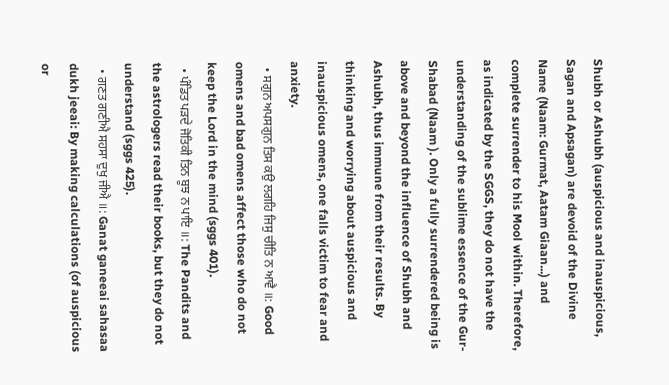Shubh or Ashubh (auspicious and inauspicious, Sagan and Apsagan) are devoid of the Divine Name (Naam: Gurmat, Aatam Giaan...) and complete surrender to his Mool within. Therefore, as indicated by the SGGS, they do not have the understanding of the sublime essence of the Gur-Shabad (Naam ). Only a fully surrendered being is above and beyond the influence of Shubh and Ashubh, thus immune from their results. By thinking and worrying about auspicious and inauspicious omens, one falls victim to fear and anxiety.
  • ਸਗੁਨ ਅਪਸਗੁਨ ਤਿਸ ਕਉ ਲਗਹਿ ਜਿਸੁ ਚੀਤਿ ਨ ਆਵੈ ॥: Good omens and bad omens affect those who do not keep the Lord in the mind (sggs 401).
  • ਪੰਡਿਤ ਪੜਦੇ ਜੋਤਿਕੀ ਤਿਨ ਬੂਝ ਨ ਪਾਇ ॥: The Pandits and the astrologers read their books, but they do not understand (sggs 425).
  • ਗਣਤ ਗਣੀਐ ਸਹਸਾ ਦੁਖੁ ਜੀਐ ॥: Ganat ganeeai sahasaa dukh jeeai: By making calculations (of auspicious or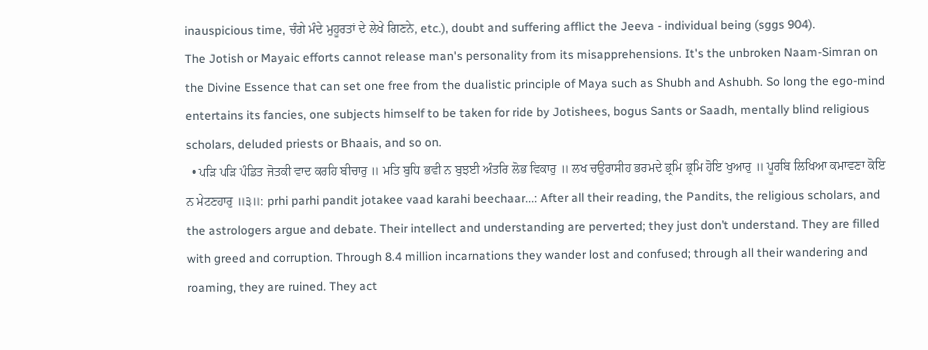inauspicious time, ਚੰਗੇ ਮੰਦੇ ਮੁਹੂਰਤਾਂ ਦੇ ਲੇਖੇ ਗਿਣਨੇ, etc.), doubt and suffering afflict the Jeeva - individual being (sggs 904).
The Jotish or Mayaic efforts cannot release man's personality from its misapprehensions. It's the unbroken Naam-Simran on the Divine Essence that can set one free from the dualistic principle of Maya such as Shubh and Ashubh. So long the ego-mind entertains its fancies, one subjects himself to be taken for ride by Jotishees, bogus Sants or Saadh, mentally blind religious scholars, deluded priests or Bhaais, and so on.
  • ਪੜਿ ਪੜਿ ਪੰਡਿਤ ਜੋਤਕੀ ਵਾਦ ਕਰਹਿ ਬੀਚਾਰੁ ॥ ਮਤਿ ਬੁਧਿ ਭਵੀ ਨ ਬੁਝਈ ਅੰਤਰਿ ਲੋਭ ਵਿਕਾਰੁ ॥ ਲਖ ਚਉਰਾਸੀਹ ਭਰਮਦੇ ਭ੍ਰਮਿ ਭ੍ਰਮਿ ਹੋਇ ਖੁਆਰੁ ॥ ਪੂਰਬਿ ਲਿਖਿਆ ਕਮਾਵਣਾ ਕੋਇ ਨ ਮੇਟਣਹਾਰੁ ॥੩॥: prhi parhi pandit jotakee vaad karahi beechaar...: After all their reading, the Pandits, the religious scholars, and the astrologers argue and debate. Their intellect and understanding are perverted; they just don’t understand. They are filled with greed and corruption. Through 8.4 million incarnations they wander lost and confused; through all their wandering and roaming, they are ruined. They act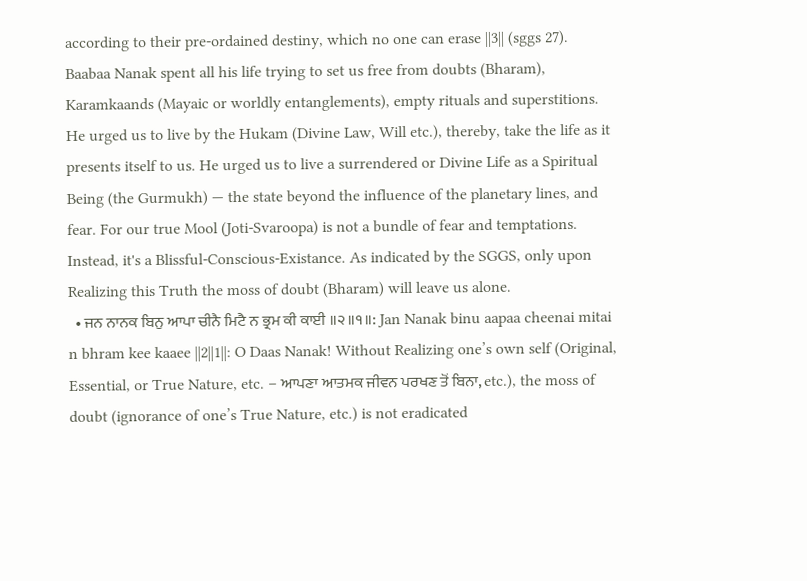according to their pre-ordained destiny, which no one can erase ||3|| (sggs 27).
Baabaa Nanak spent all his life trying to set us free from doubts (Bharam), Karamkaands (Mayaic or worldly entanglements), empty rituals and superstitions. He urged us to live by the Hukam (Divine Law, Will etc.), thereby, take the life as it presents itself to us. He urged us to live a surrendered or Divine Life as a Spiritual Being (the Gurmukh) — the state beyond the influence of the planetary lines, and fear. For our true Mool (Joti-Svaroopa) is not a bundle of fear and temptations. Instead, it's a Blissful-Conscious-Existance. As indicated by the SGGS, only upon Realizing this Truth the moss of doubt (Bharam) will leave us alone.
  • ਜਨ ਨਾਨਕ ਬਿਨੁ ਆਪਾ ਚੀਨੈ ਮਿਟੈ ਨ ਭ੍ਰਮ ਕੀ ਕਾਈ ॥੨॥੧॥: Jan Nanak binu aapaa cheenai mitai n bhram kee kaaee ||2||1||: O Daas Nanak! Without Realizing one’s own self (Original, Essential, or True Nature, etc. – ਆਪਣਾ ਆਤਮਕ ਜੀਵਨ ਪਰਖਣ ਤੋਂ ਬਿਨਾ, etc.), the moss of doubt (ignorance of one’s True Nature, etc.) is not eradicated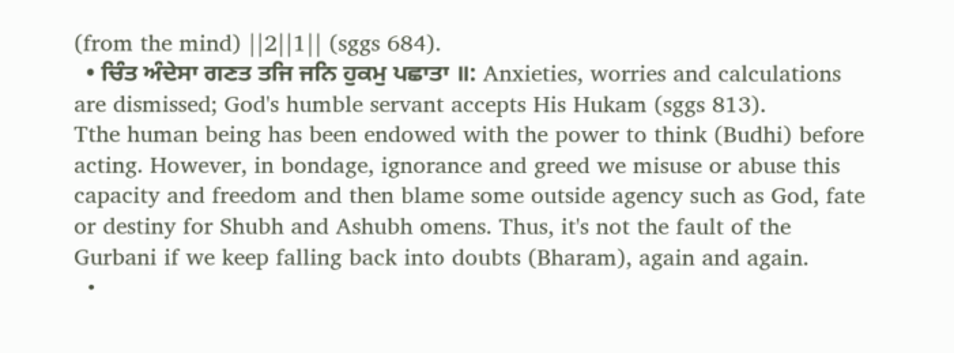(from the mind) ||2||1|| (sggs 684).
  • ਚਿੰਤ ਅੰਦੇਸਾ ਗਣਤ ਤਜਿ ਜਨਿ ਹੁਕਮੁ ਪਛਾਤਾ ॥: Anxieties, worries and calculations are dismissed; God's humble servant accepts His Hukam (sggs 813).
Tthe human being has been endowed with the power to think (Budhi) before acting. However, in bondage, ignorance and greed we misuse or abuse this capacity and freedom and then blame some outside agency such as God, fate or destiny for Shubh and Ashubh omens. Thus, it's not the fault of the Gurbani if we keep falling back into doubts (Bharam), again and again.
  •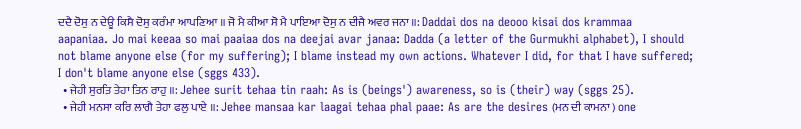ਦਦੈ ਦੋਸੁ ਨ ਦੇਊ ਕਿਸੈ ਦੋਸੁ ਕਰੰਮਾ ਆਪਣਿਆ ॥ ਜੋ ਮੈ ਕੀਆ ਸੋ ਮੈ ਪਾਇਆ ਦੋਸੁ ਨ ਦੀਜੈ ਅਵਰ ਜਨਾ ॥: Daddai dos na deooo kisai dos krammaa aapaniaa. Jo mai keeaa so mai paaiaa dos na deejai avar janaa: Dadda (a letter of the Gurmukhi alphabet), I should not blame anyone else (for my suffering); I blame instead my own actions. Whatever I did, for that I have suffered; I don't blame anyone else (sggs 433).
  • ਜੇਹੀ ਸੁਰਤਿ ਤੇਹਾ ਤਿਨ ਰਾਹੁ ॥: Jehee surit tehaa tin raah: As is (beings') awareness, so is (their) way (sggs 25).
  • ਜੇਹੀ ਮਨਸਾ ਕਰਿ ਲਾਗੈ ਤੇਹਾ ਫਲੁ ਪਾਏ ॥: Jehee mansaa kar laagai tehaa phal paae: As are the desires (ਮਨ ਦੀ ਕਾਮਨਾ ) one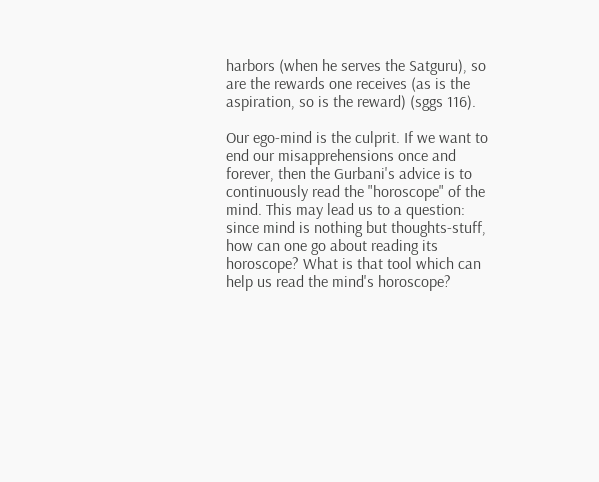harbors (when he serves the Satguru), so are the rewards one receives (as is the aspiration, so is the reward) (sggs 116).

Our ego-mind is the culprit. If we want to end our misapprehensions once and forever, then the Gurbani's advice is to continuously read the "horoscope" of the mind. This may lead us to a question: since mind is nothing but thoughts-stuff, how can one go about reading its horoscope? What is that tool which can help us read the mind's horoscope?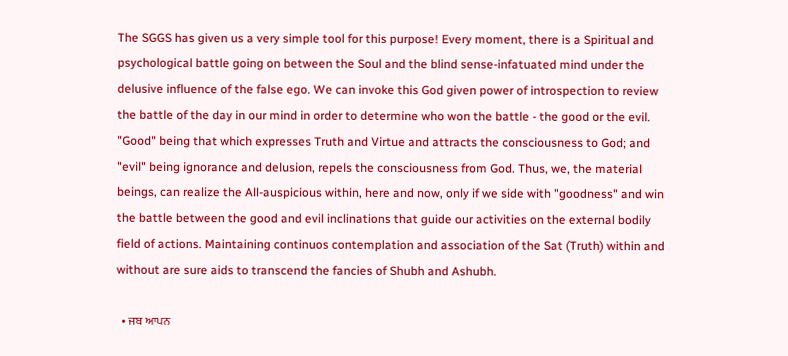The SGGS has given us a very simple tool for this purpose! Every moment, there is a Spiritual and psychological battle going on between the Soul and the blind sense-infatuated mind under the delusive influence of the false ego. We can invoke this God given power of introspection to review the battle of the day in our mind in order to determine who won the battle - the good or the evil. "Good" being that which expresses Truth and Virtue and attracts the consciousness to God; and "evil" being ignorance and delusion, repels the consciousness from God. Thus, we, the material beings, can realize the All-auspicious within, here and now, only if we side with "goodness" and win the battle between the good and evil inclinations that guide our activities on the external bodily field of actions. Maintaining continuos contemplation and association of the Sat (Truth) within and without are sure aids to transcend the fancies of Shubh and Ashubh.

  • ਜਬ ਆਪਨ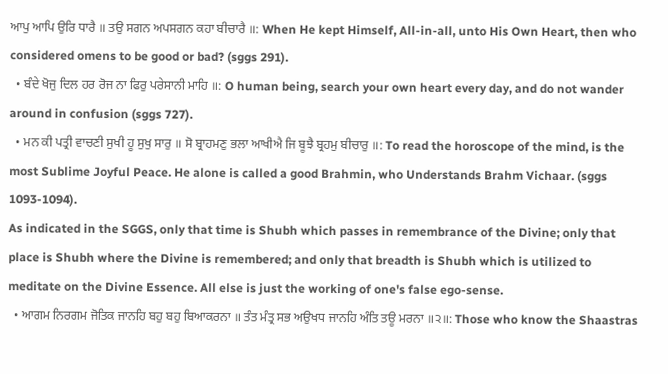ਆਪੁ ਆਪਿ ਉਰਿ ਧਾਰੈ ॥ ਤਉ ਸਗਨ ਅਪਸਗਨ ਕਹਾ ਬੀਚਾਰੈ ॥: When He kept Himself, All-in-all, unto His Own Heart, then who considered omens to be good or bad? (sggs 291).
  • ਬੰਦੇ ਖੋਜੁ ਦਿਲ ਹਰ ਰੋਜ ਨਾ ਫਿਰੁ ਪਰੇਸਾਨੀ ਮਾਹਿ ॥: O human being, search your own heart every day, and do not wander around in confusion (sggs 727).
  • ਮਨ ਕੀ ਪਤ੍ਰੀ ਵਾਚਣੀ ਸੁਖੀ ਹੂ ਸੁਖੁ ਸਾਰੁ ॥ ਸੋ ਬ੍ਰਾਹਮਣੁ ਭਲਾ ਆਖੀਐ ਜਿ ਬੂਝੈ ਬ੍ਰਹਮੁ ਬੀਚਾਰੁ ॥: To read the horoscope of the mind, is the most Sublime Joyful Peace. He alone is called a good Brahmin, who Understands Brahm Vichaar. (sggs 1093-1094).
As indicated in the SGGS, only that time is Shubh which passes in remembrance of the Divine; only that place is Shubh where the Divine is remembered; and only that breadth is Shubh which is utilized to meditate on the Divine Essence. All else is just the working of one's false ego-sense.
  • ਆਗਮ ਨਿਰਗਮ ਜੋਤਿਕ ਜਾਨਹਿ ਬਹੁ ਬਹੁ ਬਿਆਕਰਨਾ ॥ ਤੰਤ ਮੰਤ੍ਰ ਸਭ ਅਉਖਧ ਜਾਨਹਿ ਅੰਤਿ ਤਊ ਮਰਨਾ ॥੨॥: Those who know the Shaastras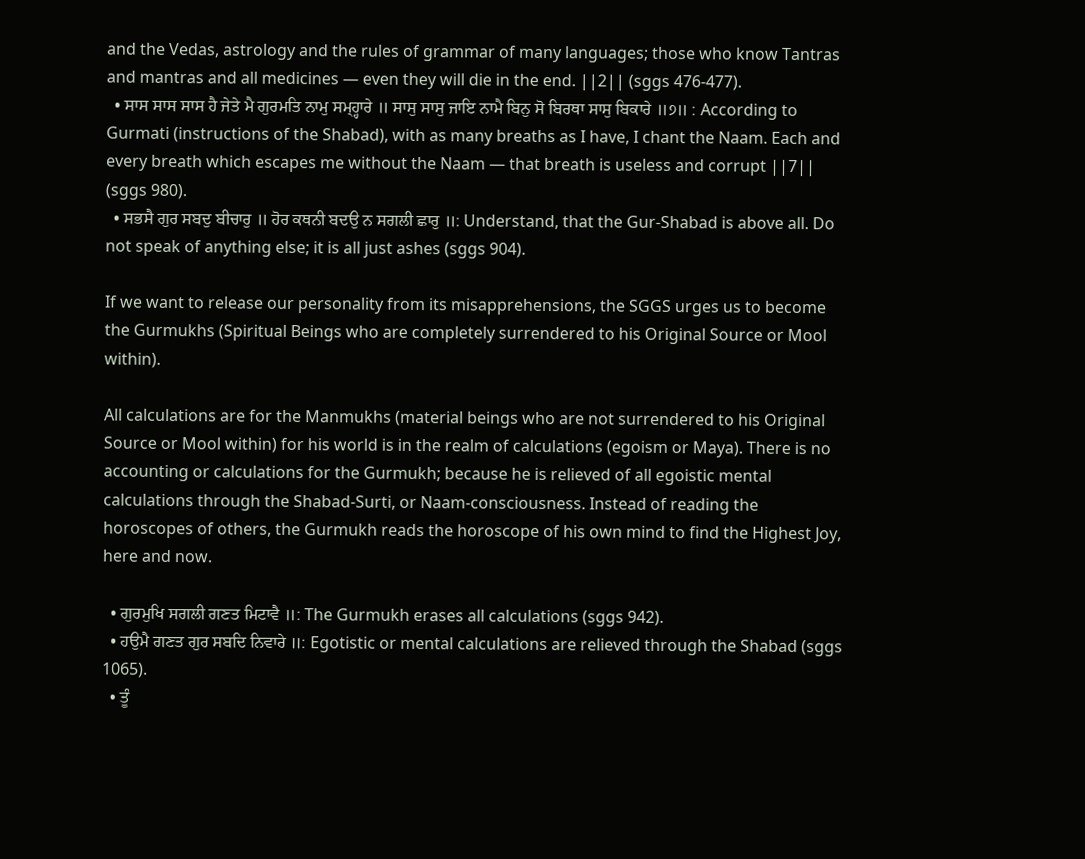and the Vedas, astrology and the rules of grammar of many languages; those who know Tantras and mantras and all medicines — even they will die in the end. ||2|| (sggs 476-477).
  • ਸਾਸ ਸਾਸ ਸਾਸ ਹੈ ਜੇਤੇ ਮੈ ਗੁਰਮਤਿ ਨਾਮੁ ਸਮ੍ਹ੍ਹਾਰੇ ॥ ਸਾਸੁ ਸਾਸੁ ਜਾਇ ਨਾਮੈ ਬਿਨੁ ਸੋ ਬਿਰਥਾ ਸਾਸੁ ਬਿਕਾਰੇ ॥੭॥ : According to Gurmati (instructions of the Shabad), with as many breaths as I have, I chant the Naam. Each and every breath which escapes me without the Naam — that breath is useless and corrupt ||7|| (sggs 980).
  • ਸਭਸੈ ਗੁਰ ਸਬਦੁ ਬੀਚਾਰੁ ॥ ਹੋਰ ਕਥਨੀ ਬਦਉ ਨ ਸਗਲੀ ਛਾਰੁ ॥: Understand, that the Gur-Shabad is above all. Do not speak of anything else; it is all just ashes (sggs 904).

If we want to release our personality from its misapprehensions, the SGGS urges us to become the Gurmukhs (Spiritual Beings who are completely surrendered to his Original Source or Mool within).

All calculations are for the Manmukhs (material beings who are not surrendered to his Original Source or Mool within) for his world is in the realm of calculations (egoism or Maya). There is no accounting or calculations for the Gurmukh; because he is relieved of all egoistic mental calculations through the Shabad-Surti, or Naam-consciousness. Instead of reading the horoscopes of others, the Gurmukh reads the horoscope of his own mind to find the Highest Joy, here and now.

  • ਗੁਰਮੁਖਿ ਸਗਲੀ ਗਣਤ ਮਿਟਾਵੈ ॥: The Gurmukh erases all calculations (sggs 942).
  • ਹਉਮੈ ਗਣਤ ਗੁਰ ਸਬਦਿ ਨਿਵਾਰੇ ॥: Egotistic or mental calculations are relieved through the Shabad (sggs 1065).
  • ਤੂੰ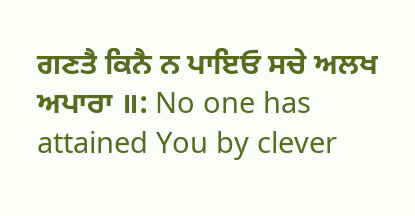ਗਣਤੈ ਕਿਨੈ ਨ ਪਾਇਓ ਸਚੇ ਅਲਖ ਅਪਾਰਾ ॥: No one has attained You by clever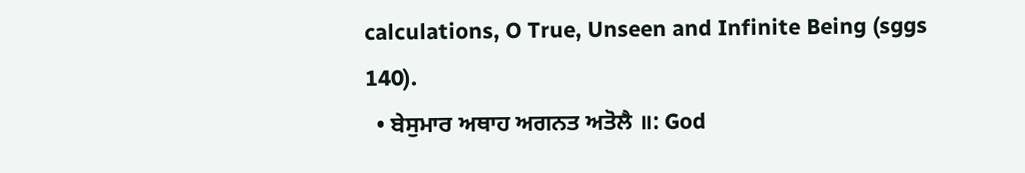calculations, O True, Unseen and Infinite Being (sggs 140).
  • ਬੇਸੁਮਾਰ ਅਥਾਹ ਅਗਨਤ ਅਤੋਲੈ ॥: God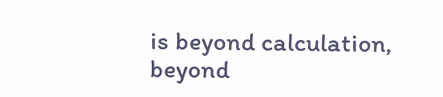is beyond calculation, beyond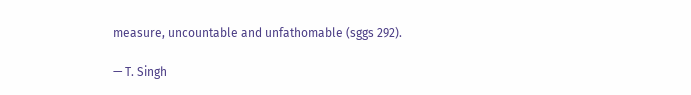measure, uncountable and unfathomable (sggs 292).

— T. Singh